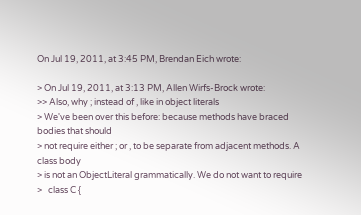On Jul 19, 2011, at 3:45 PM, Brendan Eich wrote:

> On Jul 19, 2011, at 3:13 PM, Allen Wirfs-Brock wrote:
>> Also, why ; instead of , like in object literals
> We've been over this before: because methods have braced bodies that should
> not require either ; or , to be separate from adjacent methods. A class body
> is not an ObjectLiteral grammatically. We do not want to require
>   class C {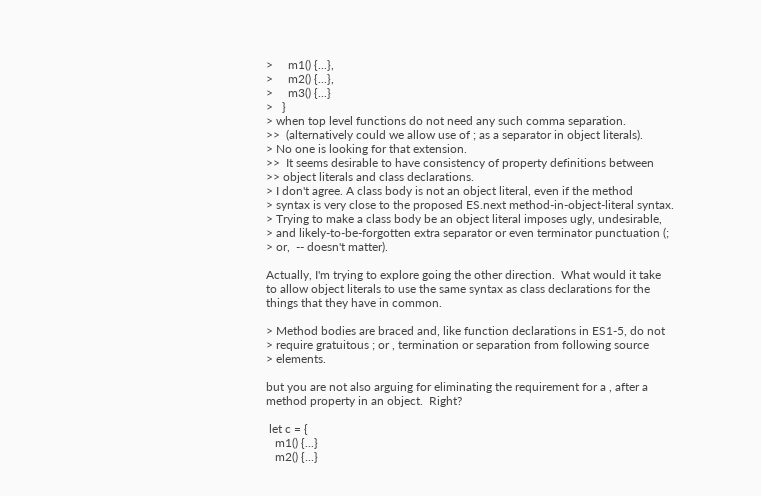>     m1() {...},
>     m2() {...},
>     m3() {...}
>   }
> when top level functions do not need any such comma separation.
>>  (alternatively could we allow use of ; as a separator in object literals).
> No one is looking for that extension.
>>  It seems desirable to have consistency of property definitions between
>> object literals and class declarations.
> I don't agree. A class body is not an object literal, even if the method
> syntax is very close to the proposed ES.next method-in-object-literal syntax.
> Trying to make a class body be an object literal imposes ugly, undesirable,
> and likely-to-be-forgotten extra separator or even terminator punctuation (;
> or,  -- doesn't matter).

Actually, I'm trying to explore going the other direction.  What would it take
to allow object literals to use the same syntax as class declarations for the
things that they have in common.

> Method bodies are braced and, like function declarations in ES1-5, do not
> require gratuitous ; or , termination or separation from following source
> elements.

but you are not also arguing for eliminating the requirement for a , after a
method property in an object.  Right?

 let c = {
   m1() {...}
   m2() {...}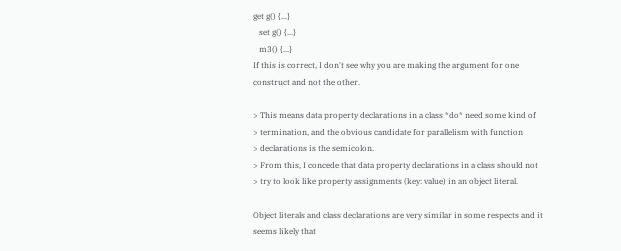get g() {...}
   set g() {...}
   m3() {...}
If this is correct, I don't see why you are making the argument for one
construct and not the other.

> This means data property declarations in a class *do* need some kind of
> termination, and the obvious candidate for parallelism with function
> declarations is the semicolon.
> From this, I concede that data property declarations in a class should not
> try to look like property assignments (key: value) in an object literal.

Object literals and class declarations are very similar in some respects and it
seems likely that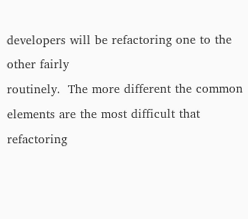developers will be refactoring one to the other fairly
routinely.  The more different the common elements are the most difficult that
refactoring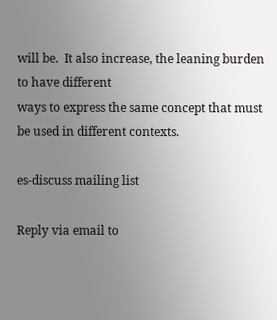will be.  It also increase, the leaning burden to have different
ways to express the same concept that must be used in different contexts.

es-discuss mailing list

Reply via email to